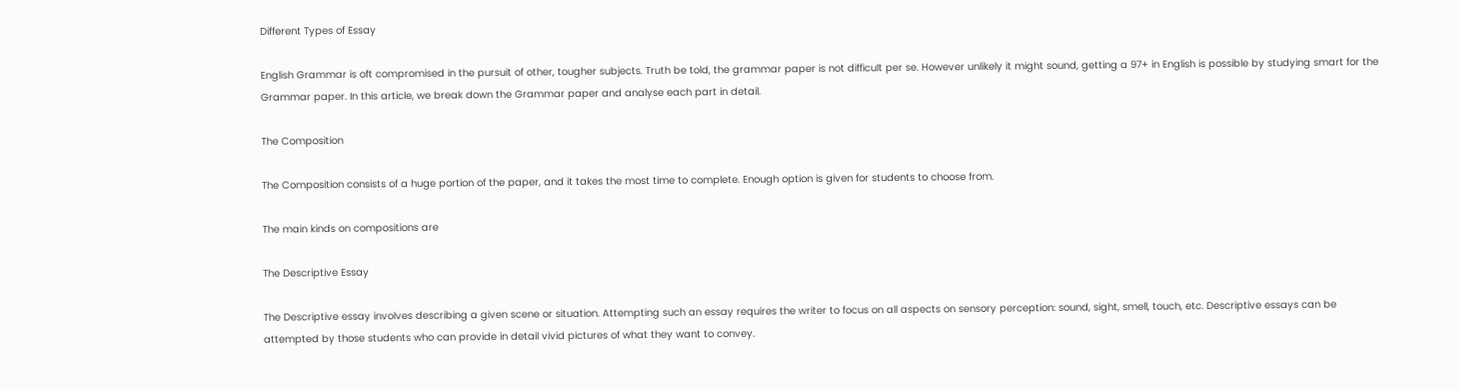Different Types of Essay

English Grammar is oft compromised in the pursuit of other, tougher subjects. Truth be told, the grammar paper is not difficult per se. However unlikely it might sound, getting a 97+ in English is possible by studying smart for the Grammar paper. In this article, we break down the Grammar paper and analyse each part in detail.

The Composition

The Composition consists of a huge portion of the paper, and it takes the most time to complete. Enough option is given for students to choose from.

The main kinds on compositions are

The Descriptive Essay

The Descriptive essay involves describing a given scene or situation. Attempting such an essay requires the writer to focus on all aspects on sensory perception: sound, sight, smell, touch, etc. Descriptive essays can be attempted by those students who can provide in detail vivid pictures of what they want to convey.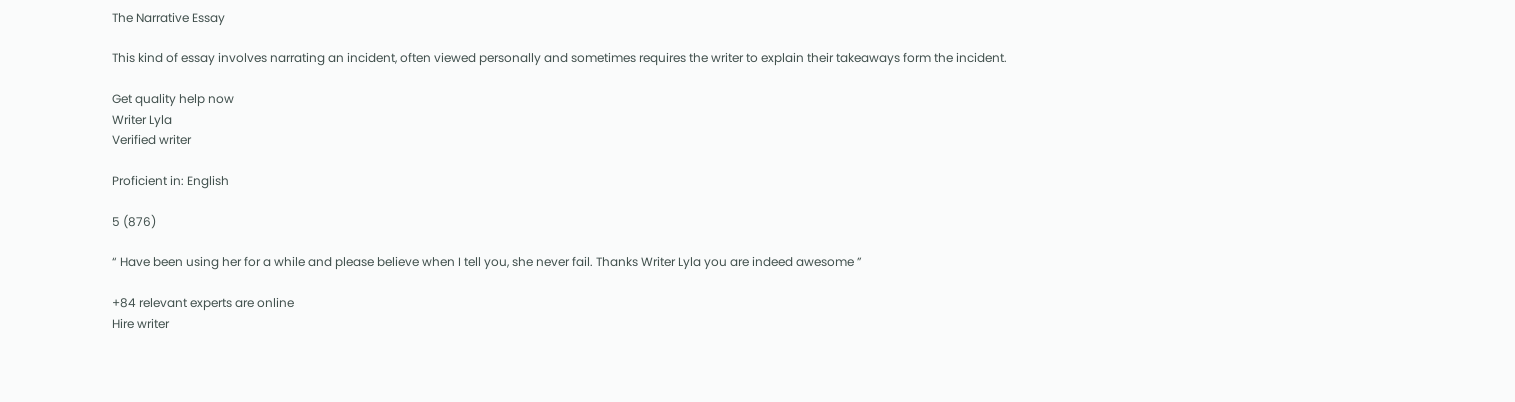The Narrative Essay

This kind of essay involves narrating an incident, often viewed personally and sometimes requires the writer to explain their takeaways form the incident.

Get quality help now
Writer Lyla
Verified writer

Proficient in: English

5 (876)

“ Have been using her for a while and please believe when I tell you, she never fail. Thanks Writer Lyla you are indeed awesome ”

+84 relevant experts are online
Hire writer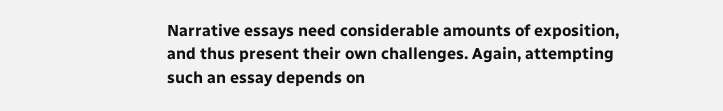Narrative essays need considerable amounts of exposition, and thus present their own challenges. Again, attempting such an essay depends on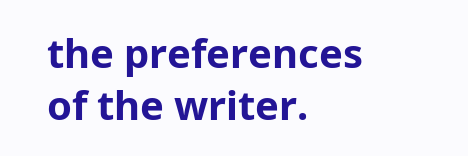the preferences of the writer.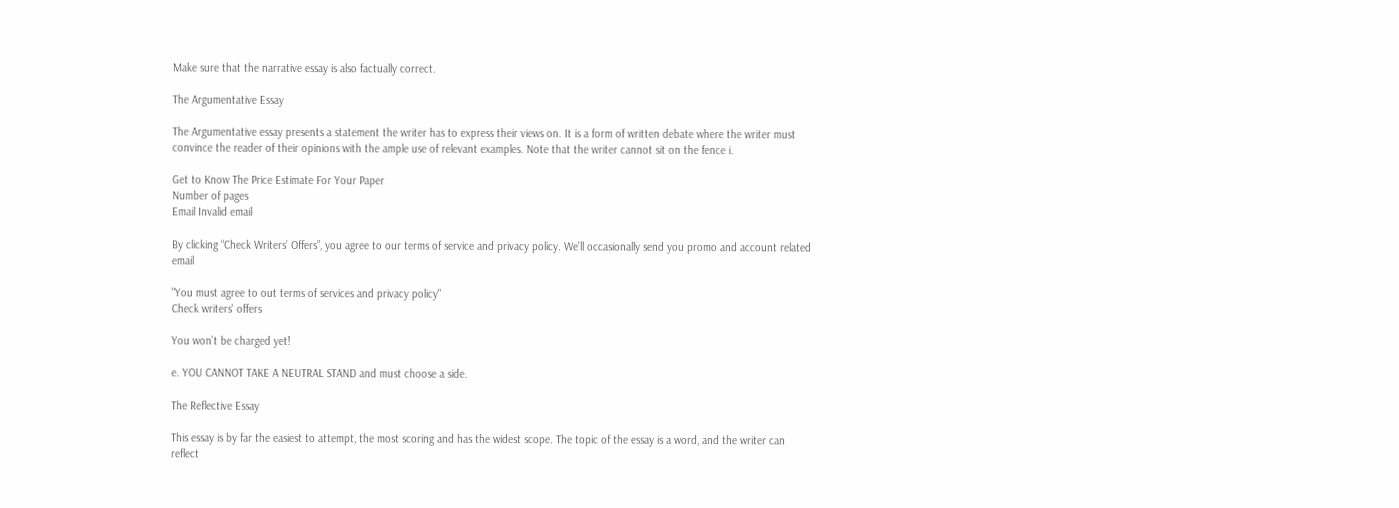Make sure that the narrative essay is also factually correct.

The Argumentative Essay

The Argumentative essay presents a statement the writer has to express their views on. It is a form of written debate where the writer must convince the reader of their opinions with the ample use of relevant examples. Note that the writer cannot sit on the fence i.

Get to Know The Price Estimate For Your Paper
Number of pages
Email Invalid email

By clicking “Check Writers’ Offers”, you agree to our terms of service and privacy policy. We’ll occasionally send you promo and account related email

"You must agree to out terms of services and privacy policy"
Check writers' offers

You won’t be charged yet!

e. YOU CANNOT TAKE A NEUTRAL STAND and must choose a side.

The Reflective Essay

This essay is by far the easiest to attempt, the most scoring and has the widest scope. The topic of the essay is a word, and the writer can reflect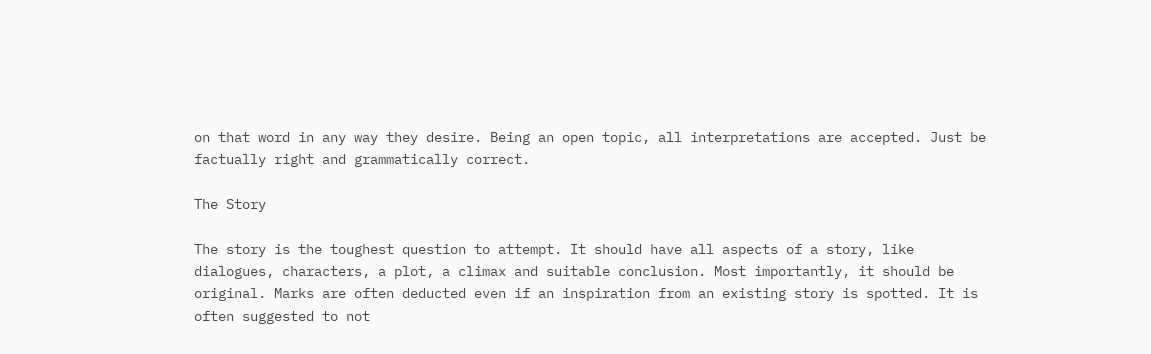on that word in any way they desire. Being an open topic, all interpretations are accepted. Just be factually right and grammatically correct.

The Story

The story is the toughest question to attempt. It should have all aspects of a story, like dialogues, characters, a plot, a climax and suitable conclusion. Most importantly, it should be original. Marks are often deducted even if an inspiration from an existing story is spotted. It is often suggested to not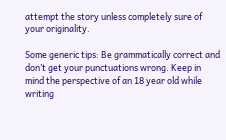attempt the story unless completely sure of your originality.

Some generic tips: Be grammatically correct and don’t get your punctuations wrong. Keep in mind the perspective of an 18 year old while writing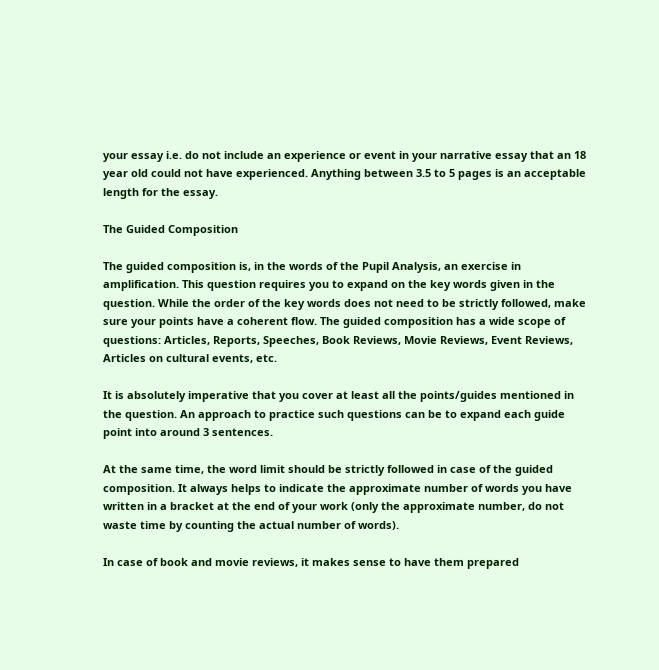your essay i.e. do not include an experience or event in your narrative essay that an 18 year old could not have experienced. Anything between 3.5 to 5 pages is an acceptable length for the essay.

The Guided Composition

The guided composition is, in the words of the Pupil Analysis, an exercise in amplification. This question requires you to expand on the key words given in the question. While the order of the key words does not need to be strictly followed, make sure your points have a coherent flow. The guided composition has a wide scope of questions: Articles, Reports, Speeches, Book Reviews, Movie Reviews, Event Reviews, Articles on cultural events, etc.

It is absolutely imperative that you cover at least all the points/guides mentioned in the question. An approach to practice such questions can be to expand each guide point into around 3 sentences.

At the same time, the word limit should be strictly followed in case of the guided composition. It always helps to indicate the approximate number of words you have written in a bracket at the end of your work (only the approximate number, do not waste time by counting the actual number of words).

In case of book and movie reviews, it makes sense to have them prepared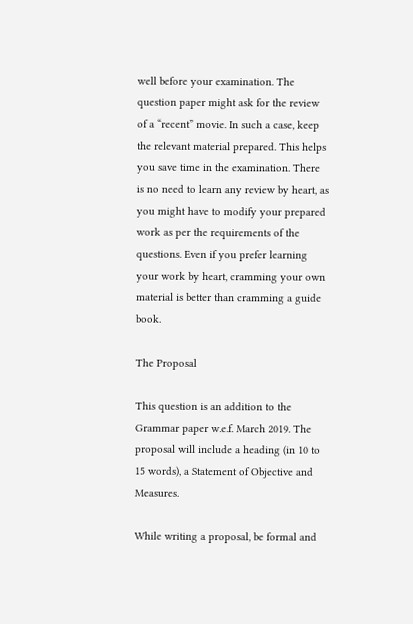well before your examination. The question paper might ask for the review of a “recent” movie. In such a case, keep the relevant material prepared. This helps you save time in the examination. There is no need to learn any review by heart, as you might have to modify your prepared work as per the requirements of the questions. Even if you prefer learning your work by heart, cramming your own material is better than cramming a guide book.

The Proposal

This question is an addition to the Grammar paper w.e.f. March 2019. The proposal will include a heading (in 10 to 15 words), a Statement of Objective and Measures.

While writing a proposal, be formal and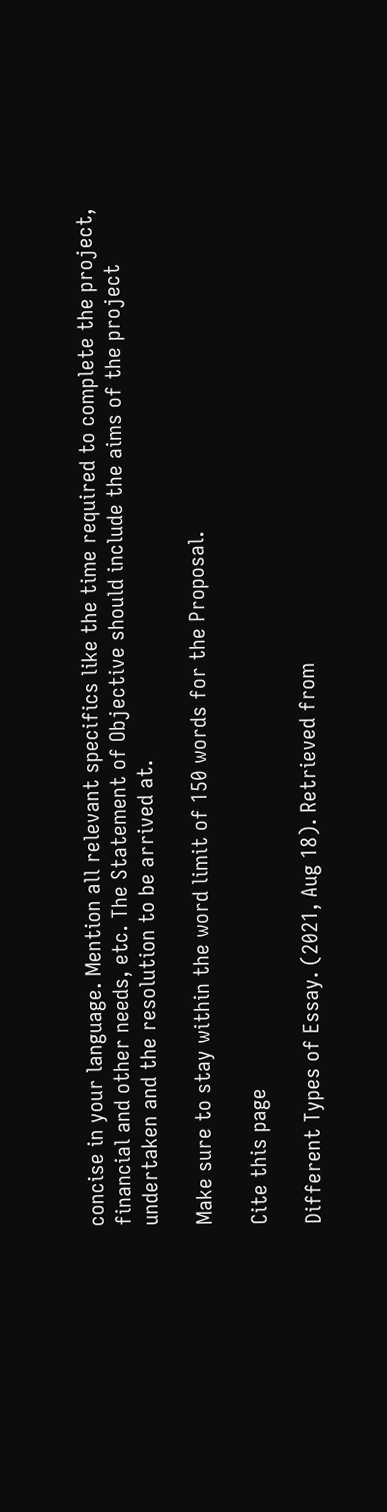concise in your language. Mention all relevant specifics like the time required to complete the project, financial and other needs, etc. The Statement of Objective should include the aims of the project undertaken and the resolution to be arrived at.

Make sure to stay within the word limit of 150 words for the Proposal.

Cite this page

Different Types of Essay. (2021, Aug 18). Retrieved from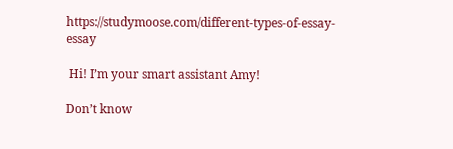https://studymoose.com/different-types-of-essay-essay

 Hi! I’m your smart assistant Amy!

Don’t know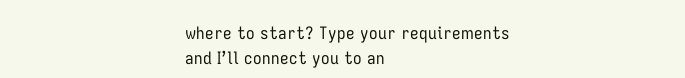where to start? Type your requirements and I’ll connect you to an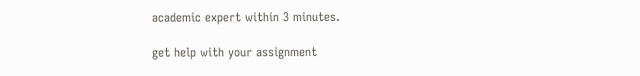academic expert within 3 minutes.

get help with your assignment